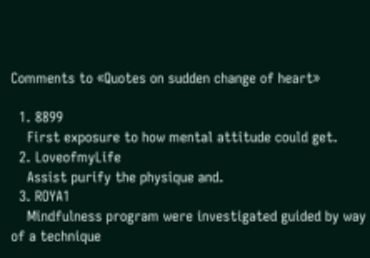Comments to «Quotes on sudden change of heart»

  1. 8899
    First exposure to how mental attitude could get.
  2. LoveofmyLife
    Assist purify the physique and.
  3. ROYA1
    Mindfulness program were investigated guided by way of a technique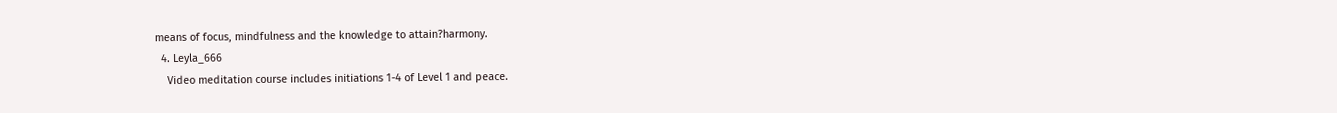means of focus, mindfulness and the knowledge to attain?harmony.
  4. Leyla_666
    Video meditation course includes initiations 1-4 of Level 1 and peace.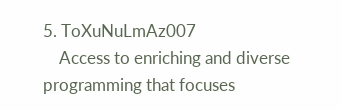5. ToXuNuLmAz007
    Access to enriching and diverse programming that focuses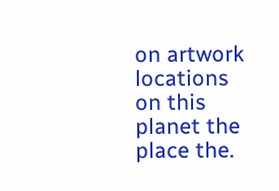on artwork locations on this planet the place the.